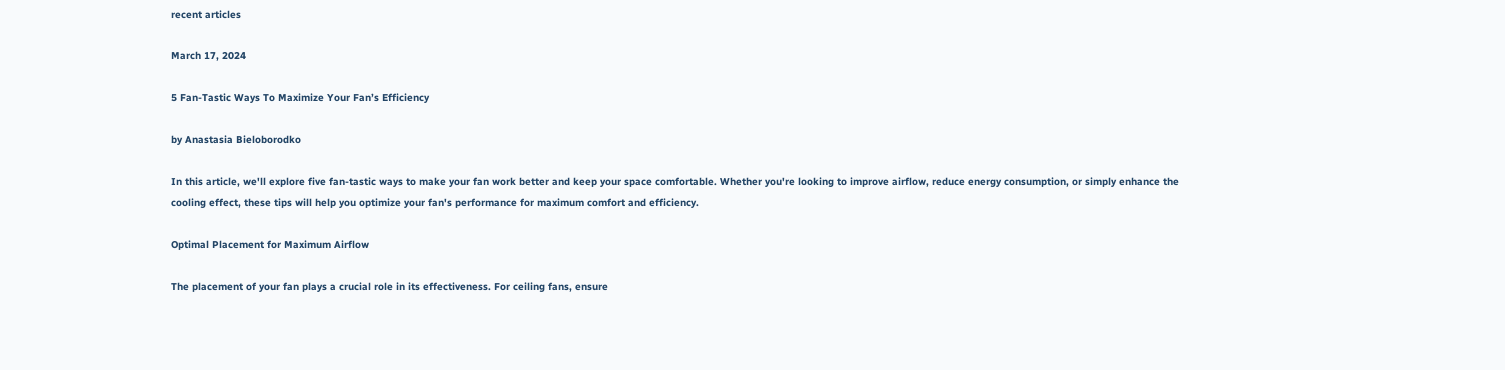recent articles

March 17, 2024

5 Fan-Tastic Ways To Maximize Your Fan’s Efficiency

by Anastasia Bieloborodko

In this article, we'll explore five fan-tastic ways to make your fan work better and keep your space comfortable. Whether you're looking to improve airflow, reduce energy consumption, or simply enhance the cooling effect, these tips will help you optimize your fan's performance for maximum comfort and efficiency.

Optimal Placement for Maximum Airflow

The placement of your fan plays a crucial role in its effectiveness. For ceiling fans, ensure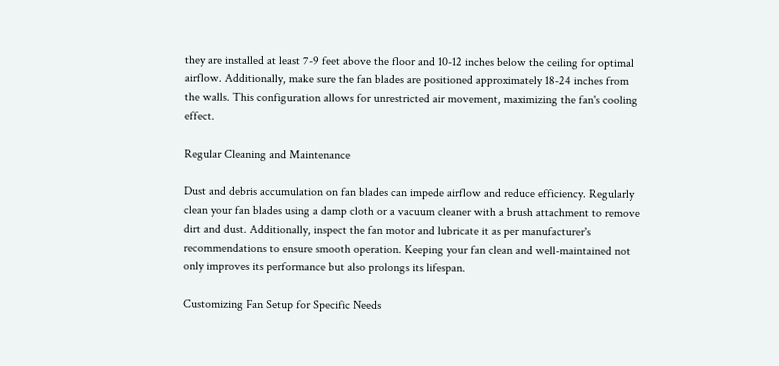they are installed at least 7-9 feet above the floor and 10-12 inches below the ceiling for optimal airflow. Additionally, make sure the fan blades are positioned approximately 18-24 inches from the walls. This configuration allows for unrestricted air movement, maximizing the fan's cooling effect.

Regular Cleaning and Maintenance

Dust and debris accumulation on fan blades can impede airflow and reduce efficiency. Regularly clean your fan blades using a damp cloth or a vacuum cleaner with a brush attachment to remove dirt and dust. Additionally, inspect the fan motor and lubricate it as per manufacturer's recommendations to ensure smooth operation. Keeping your fan clean and well-maintained not only improves its performance but also prolongs its lifespan.

Customizing Fan Setup for Specific Needs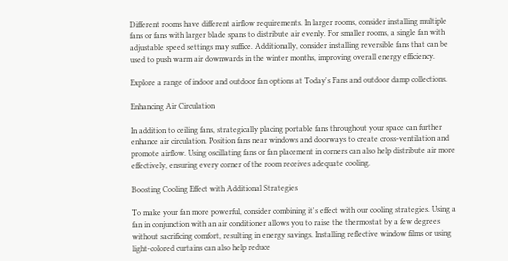Different rooms have different airflow requirements. In larger rooms, consider installing multiple fans or fans with larger blade spans to distribute air evenly. For smaller rooms, a single fan with adjustable speed settings may suffice. Additionally, consider installing reversible fans that can be used to push warm air downwards in the winter months, improving overall energy efficiency.

Explore a range of indoor and outdoor fan options at Today's Fans and outdoor damp collections.

Enhancing Air Circulation

In addition to ceiling fans, strategically placing portable fans throughout your space can further enhance air circulation. Position fans near windows and doorways to create cross-ventilation and promote airflow. Using oscillating fans or fan placement in corners can also help distribute air more effectively, ensuring every corner of the room receives adequate cooling.

Boosting Cooling Effect with Additional Strategies

To make your fan more powerful, consider combining it's effect with our cooling strategies. Using a fan in conjunction with an air conditioner allows you to raise the thermostat by a few degrees without sacrificing comfort, resulting in energy savings. Installing reflective window films or using light-colored curtains can also help reduce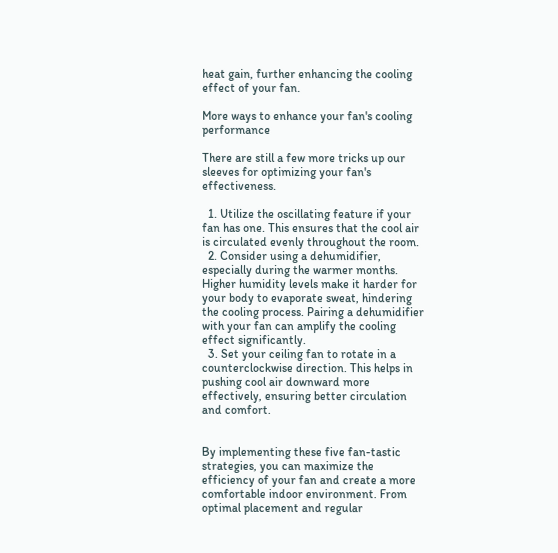heat gain, further enhancing the cooling effect of your fan.

More ways to enhance your fan's cooling performance

There are still a few more tricks up our sleeves for optimizing your fan's effectiveness.

  1. Utilize the oscillating feature if your fan has one. This ensures that the cool air is circulated evenly throughout the room.
  2. Consider using a dehumidifier, especially during the warmer months. Higher humidity levels make it harder for your body to evaporate sweat, hindering the cooling process. Pairing a dehumidifier with your fan can amplify the cooling effect significantly.
  3. Set your ceiling fan to rotate in a counterclockwise direction. This helps in pushing cool air downward more effectively, ensuring better circulation and comfort.


By implementing these five fan-tastic strategies, you can maximize the efficiency of your fan and create a more comfortable indoor environment. From optimal placement and regular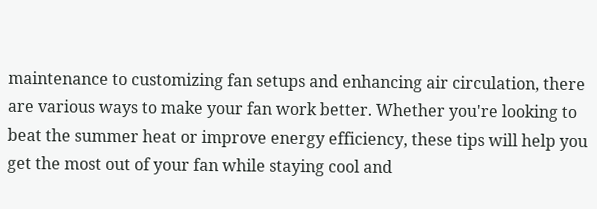maintenance to customizing fan setups and enhancing air circulation, there are various ways to make your fan work better. Whether you're looking to beat the summer heat or improve energy efficiency, these tips will help you get the most out of your fan while staying cool and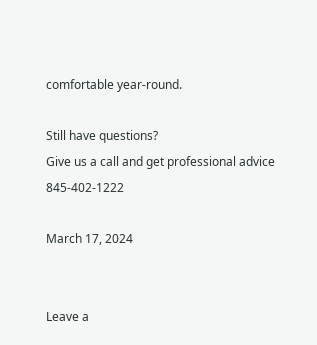comfortable year-round.

Still have questions?
Give us a call and get professional advice 845-402-1222

March 17, 2024


Leave a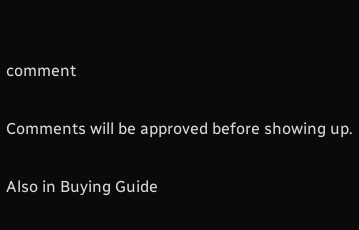comment

Comments will be approved before showing up.

Also in Buying Guide